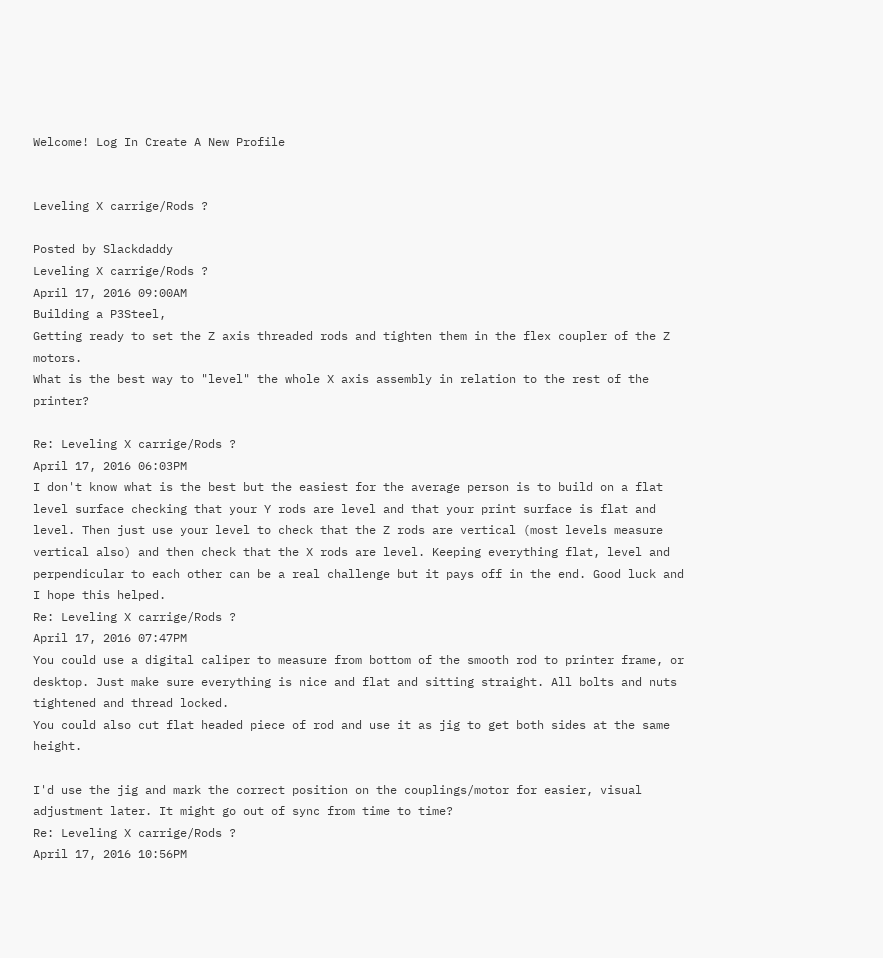Welcome! Log In Create A New Profile


Leveling X carrige/Rods ?

Posted by Slackdaddy
Leveling X carrige/Rods ?
April 17, 2016 09:00AM
Building a P3Steel,
Getting ready to set the Z axis threaded rods and tighten them in the flex coupler of the Z motors.
What is the best way to "level" the whole X axis assembly in relation to the rest of the printer?

Re: Leveling X carrige/Rods ?
April 17, 2016 06:03PM
I don't know what is the best but the easiest for the average person is to build on a flat level surface checking that your Y rods are level and that your print surface is flat and level. Then just use your level to check that the Z rods are vertical (most levels measure vertical also) and then check that the X rods are level. Keeping everything flat, level and perpendicular to each other can be a real challenge but it pays off in the end. Good luck and I hope this helped.
Re: Leveling X carrige/Rods ?
April 17, 2016 07:47PM
You could use a digital caliper to measure from bottom of the smooth rod to printer frame, or desktop. Just make sure everything is nice and flat and sitting straight. All bolts and nuts tightened and thread locked.
You could also cut flat headed piece of rod and use it as jig to get both sides at the same height.

I'd use the jig and mark the correct position on the couplings/motor for easier, visual adjustment later. It might go out of sync from time to time?
Re: Leveling X carrige/Rods ?
April 17, 2016 10:56PM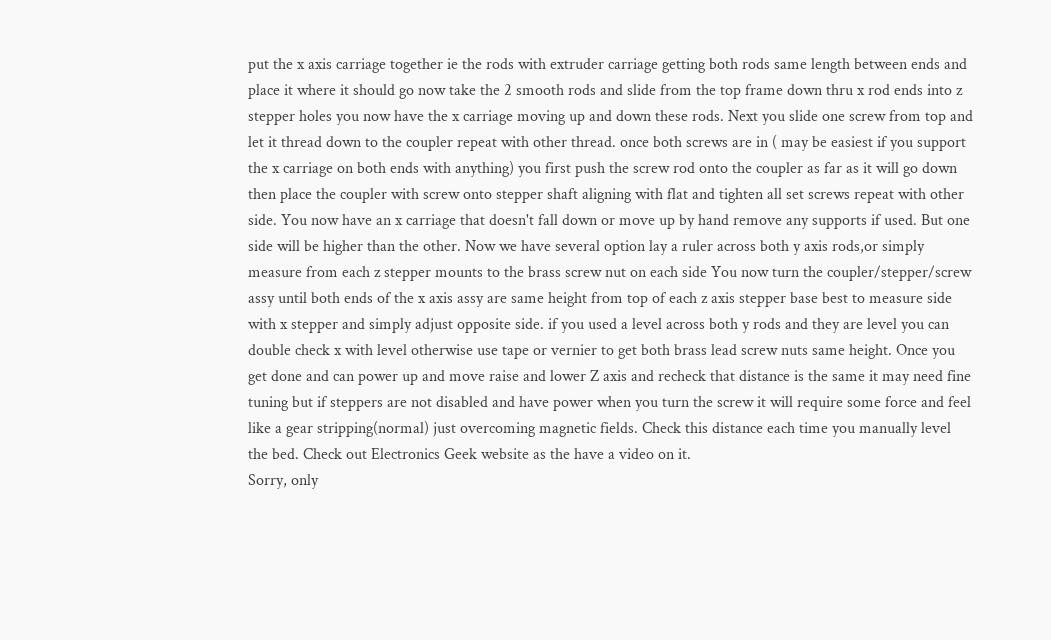put the x axis carriage together ie the rods with extruder carriage getting both rods same length between ends and place it where it should go now take the 2 smooth rods and slide from the top frame down thru x rod ends into z stepper holes you now have the x carriage moving up and down these rods. Next you slide one screw from top and let it thread down to the coupler repeat with other thread. once both screws are in ( may be easiest if you support the x carriage on both ends with anything) you first push the screw rod onto the coupler as far as it will go down then place the coupler with screw onto stepper shaft aligning with flat and tighten all set screws repeat with other side. You now have an x carriage that doesn't fall down or move up by hand remove any supports if used. But one side will be higher than the other. Now we have several option lay a ruler across both y axis rods,or simply measure from each z stepper mounts to the brass screw nut on each side You now turn the coupler/stepper/screw assy until both ends of the x axis assy are same height from top of each z axis stepper base best to measure side with x stepper and simply adjust opposite side. if you used a level across both y rods and they are level you can double check x with level otherwise use tape or vernier to get both brass lead screw nuts same height. Once you get done and can power up and move raise and lower Z axis and recheck that distance is the same it may need fine tuning but if steppers are not disabled and have power when you turn the screw it will require some force and feel like a gear stripping(normal) just overcoming magnetic fields. Check this distance each time you manually level the bed. Check out Electronics Geek website as the have a video on it.
Sorry, only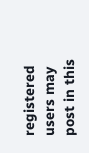registered users may post in this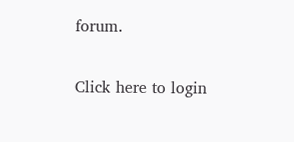forum.

Click here to login